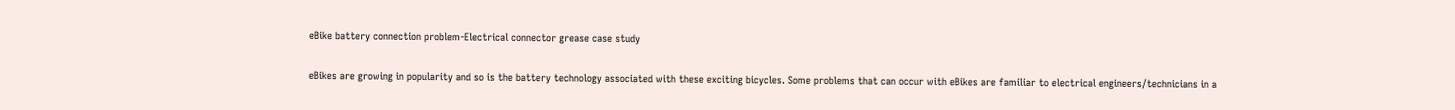eBike battery connection problem-Electrical connector grease case study

eBikes are growing in popularity and so is the battery technology associated with these exciting bicycles. Some problems that can occur with eBikes are familiar to electrical engineers/technicians in a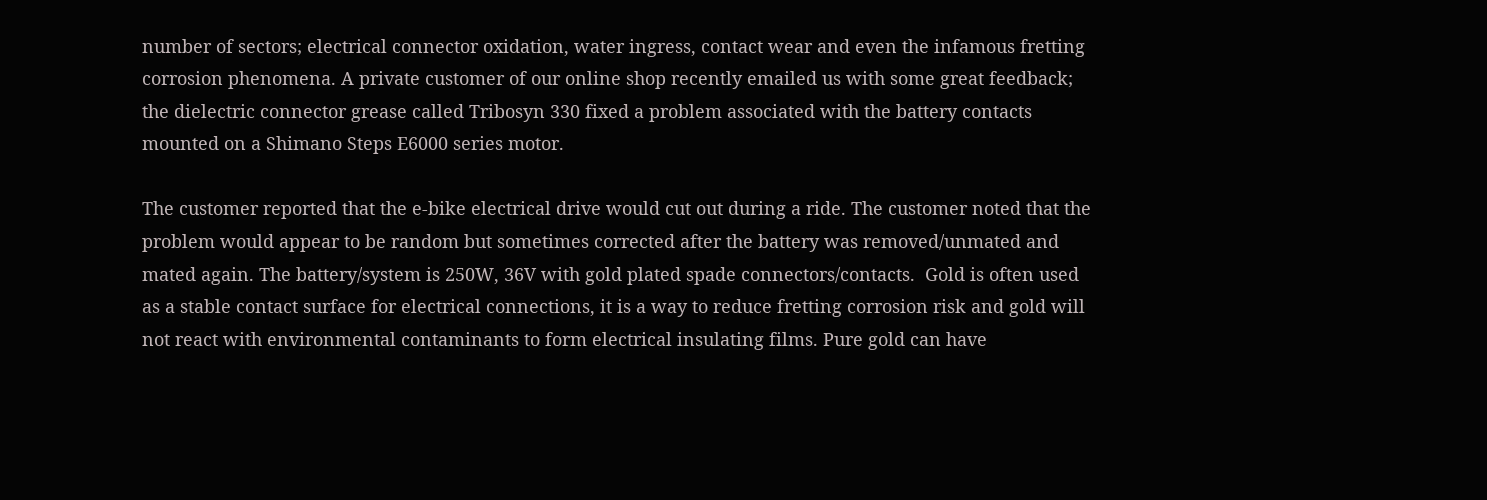number of sectors; electrical connector oxidation, water ingress, contact wear and even the infamous fretting corrosion phenomena. A private customer of our online shop recently emailed us with some great feedback; the dielectric connector grease called Tribosyn 330 fixed a problem associated with the battery contacts mounted on a Shimano Steps E6000 series motor.

The customer reported that the e-bike electrical drive would cut out during a ride. The customer noted that the problem would appear to be random but sometimes corrected after the battery was removed/unmated and mated again. The battery/system is 250W, 36V with gold plated spade connectors/contacts.  Gold is often used as a stable contact surface for electrical connections, it is a way to reduce fretting corrosion risk and gold will not react with environmental contaminants to form electrical insulating films. Pure gold can have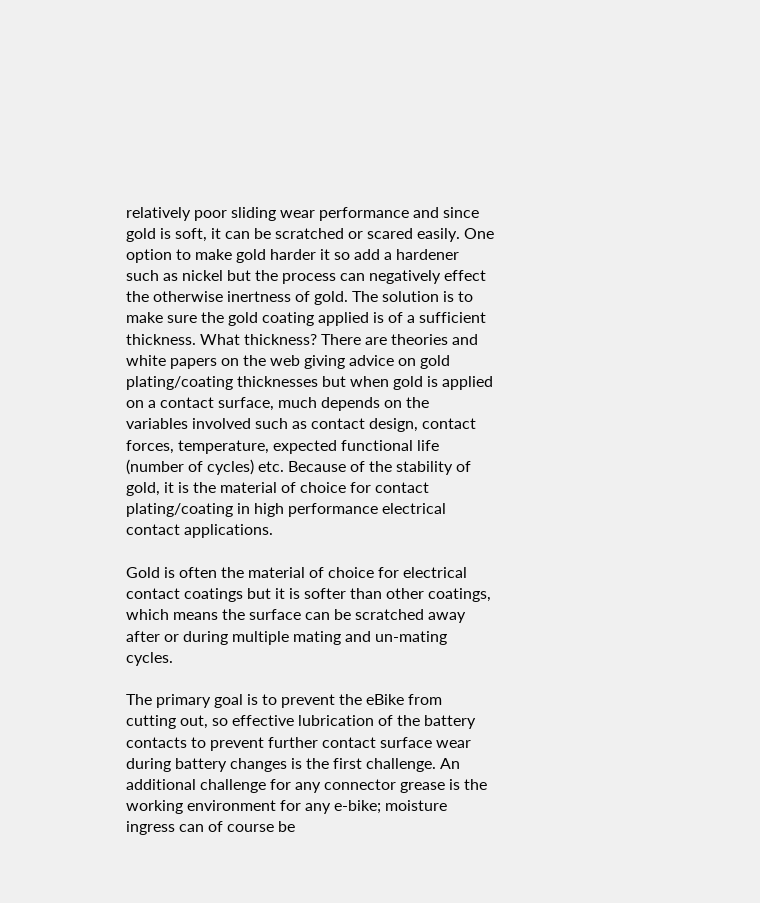relatively poor sliding wear performance and since gold is soft, it can be scratched or scared easily. One option to make gold harder it so add a hardener such as nickel but the process can negatively effect the otherwise inertness of gold. The solution is to make sure the gold coating applied is of a sufficient thickness. What thickness? There are theories and white papers on the web giving advice on gold plating/coating thicknesses but when gold is applied on a contact surface, much depends on the variables involved such as contact design, contact forces, temperature, expected functional life (number of cycles) etc. Because of the stability of gold, it is the material of choice for contact plating/coating in high performance electrical contact applications.

Gold is often the material of choice for electrical contact coatings but it is softer than other coatings, which means the surface can be scratched away after or during multiple mating and un-mating cycles.

The primary goal is to prevent the eBike from cutting out, so effective lubrication of the battery contacts to prevent further contact surface wear during battery changes is the first challenge. An additional challenge for any connector grease is the working environment for any e-bike; moisture ingress can of course be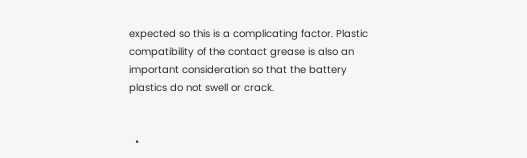expected so this is a complicating factor. Plastic compatibility of the contact grease is also an important consideration so that the battery plastics do not swell or crack.


  •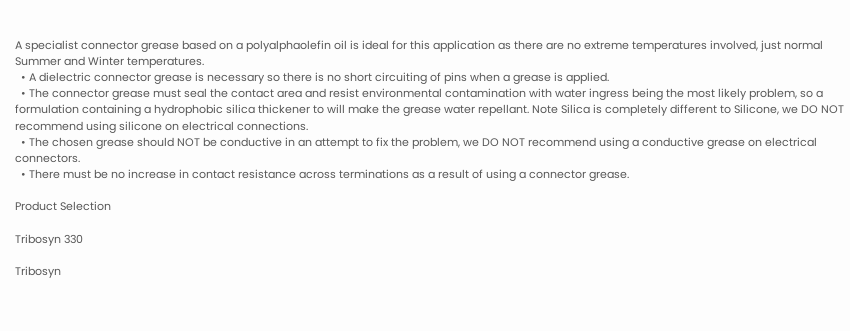A specialist connector grease based on a polyalphaolefin oil is ideal for this application as there are no extreme temperatures involved, just normal Summer and Winter temperatures.
  • A dielectric connector grease is necessary so there is no short circuiting of pins when a grease is applied.
  • The connector grease must seal the contact area and resist environmental contamination with water ingress being the most likely problem, so a formulation containing a hydrophobic silica thickener to will make the grease water repellant. Note Silica is completely different to Silicone, we DO NOT recommend using silicone on electrical connections.
  • The chosen grease should NOT be conductive in an attempt to fix the problem, we DO NOT recommend using a conductive grease on electrical connectors.
  • There must be no increase in contact resistance across terminations as a result of using a connector grease.

Product Selection

Tribosyn 330

Tribosyn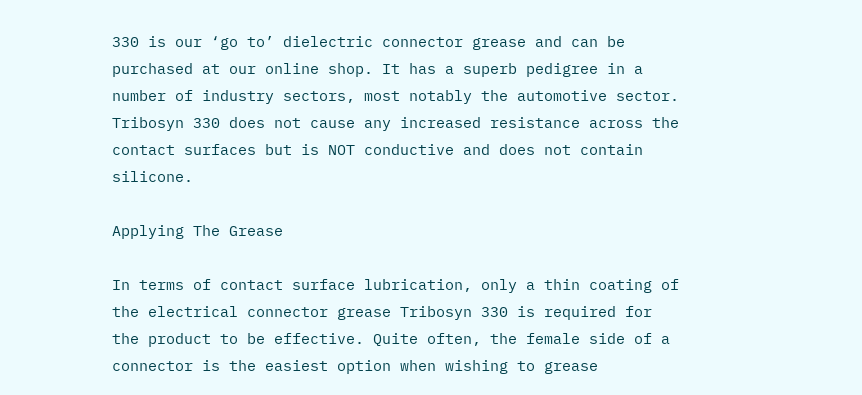330 is our ‘go to’ dielectric connector grease and can be purchased at our online shop. It has a superb pedigree in a number of industry sectors, most notably the automotive sector. Tribosyn 330 does not cause any increased resistance across the contact surfaces but is NOT conductive and does not contain silicone.

Applying The Grease

In terms of contact surface lubrication, only a thin coating of the electrical connector grease Tribosyn 330 is required for the product to be effective. Quite often, the female side of a connector is the easiest option when wishing to grease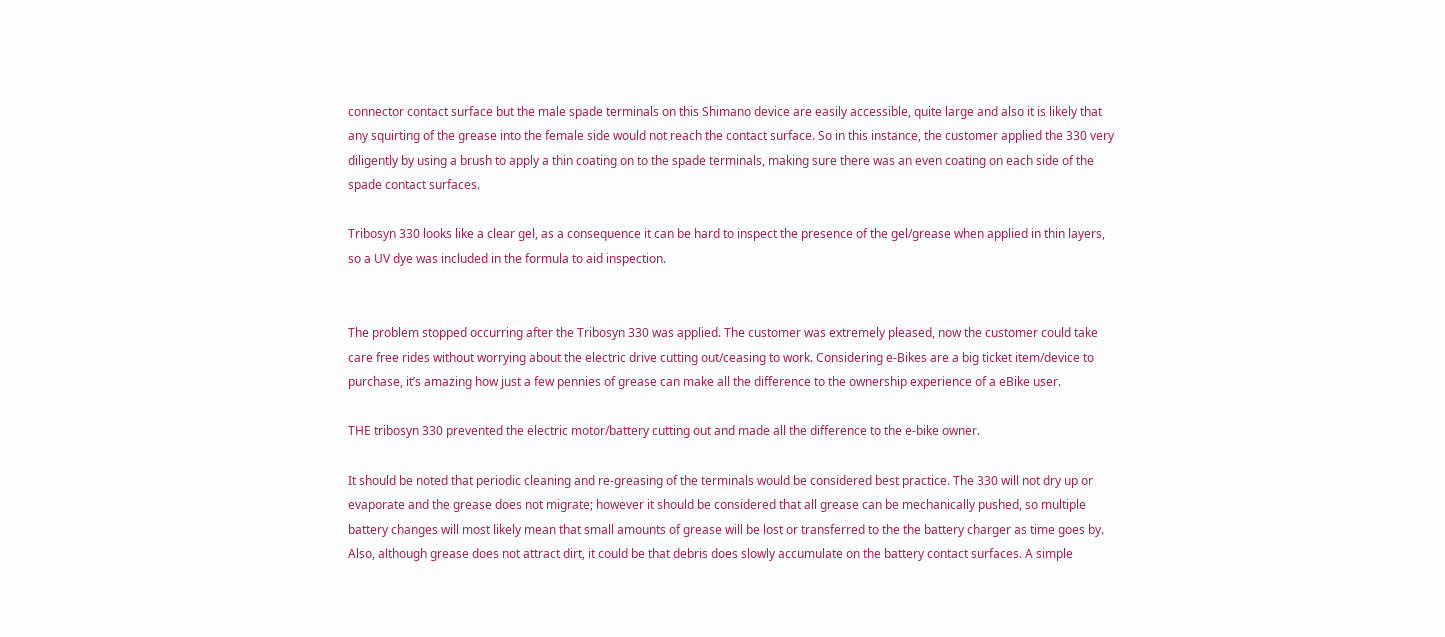connector contact surface but the male spade terminals on this Shimano device are easily accessible, quite large and also it is likely that any squirting of the grease into the female side would not reach the contact surface. So in this instance, the customer applied the 330 very diligently by using a brush to apply a thin coating on to the spade terminals, making sure there was an even coating on each side of the spade contact surfaces.

Tribosyn 330 looks like a clear gel, as a consequence it can be hard to inspect the presence of the gel/grease when applied in thin layers, so a UV dye was included in the formula to aid inspection.


The problem stopped occurring after the Tribosyn 330 was applied. The customer was extremely pleased, now the customer could take care free rides without worrying about the electric drive cutting out/ceasing to work. Considering e-Bikes are a big ticket item/device to purchase, it’s amazing how just a few pennies of grease can make all the difference to the ownership experience of a eBike user.

THE tribosyn 330 prevented the electric motor/battery cutting out and made all the difference to the e-bike owner.

It should be noted that periodic cleaning and re-greasing of the terminals would be considered best practice. The 330 will not dry up or evaporate and the grease does not migrate; however it should be considered that all grease can be mechanically pushed, so multiple battery changes will most likely mean that small amounts of grease will be lost or transferred to the the battery charger as time goes by. Also, although grease does not attract dirt, it could be that debris does slowly accumulate on the battery contact surfaces. A simple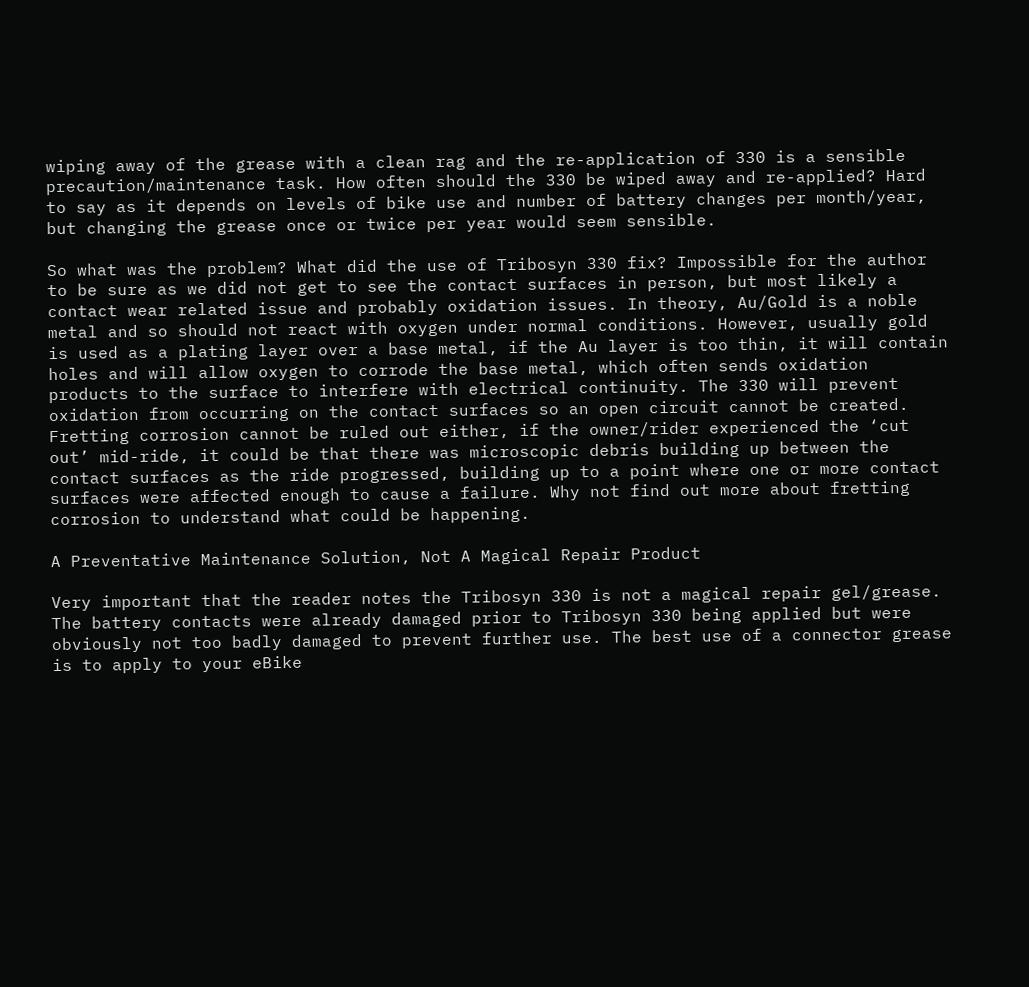wiping away of the grease with a clean rag and the re-application of 330 is a sensible precaution/maintenance task. How often should the 330 be wiped away and re-applied? Hard to say as it depends on levels of bike use and number of battery changes per month/year, but changing the grease once or twice per year would seem sensible.

So what was the problem? What did the use of Tribosyn 330 fix? Impossible for the author to be sure as we did not get to see the contact surfaces in person, but most likely a contact wear related issue and probably oxidation issues. In theory, Au/Gold is a noble metal and so should not react with oxygen under normal conditions. However, usually gold is used as a plating layer over a base metal, if the Au layer is too thin, it will contain holes and will allow oxygen to corrode the base metal, which often sends oxidation products to the surface to interfere with electrical continuity. The 330 will prevent oxidation from occurring on the contact surfaces so an open circuit cannot be created. Fretting corrosion cannot be ruled out either, if the owner/rider experienced the ‘cut out’ mid-ride, it could be that there was microscopic debris building up between the contact surfaces as the ride progressed, building up to a point where one or more contact surfaces were affected enough to cause a failure. Why not find out more about fretting corrosion to understand what could be happening.

A Preventative Maintenance Solution, Not A Magical Repair Product

Very important that the reader notes the Tribosyn 330 is not a magical repair gel/grease. The battery contacts were already damaged prior to Tribosyn 330 being applied but were obviously not too badly damaged to prevent further use. The best use of a connector grease is to apply to your eBike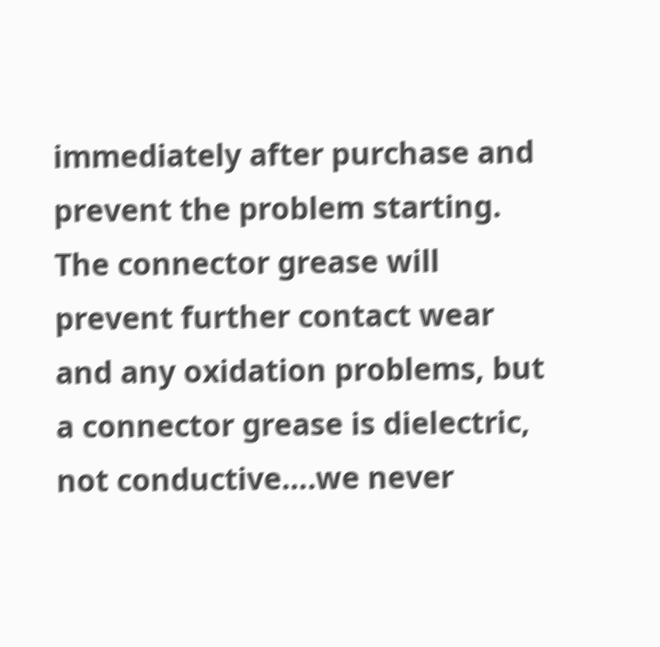immediately after purchase and prevent the problem starting. The connector grease will prevent further contact wear and any oxidation problems, but a connector grease is dielectric, not conductive….we never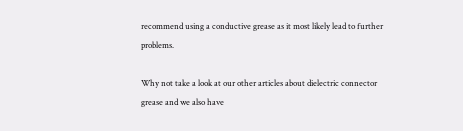recommend using a conductive grease as it most likely lead to further problems.

Why not take a look at our other articles about dielectric connector grease and we also have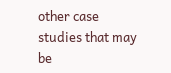other case studies that may be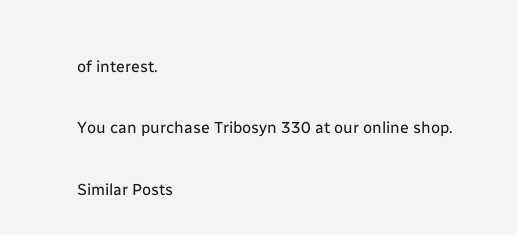of interest.

You can purchase Tribosyn 330 at our online shop.

Similar Posts